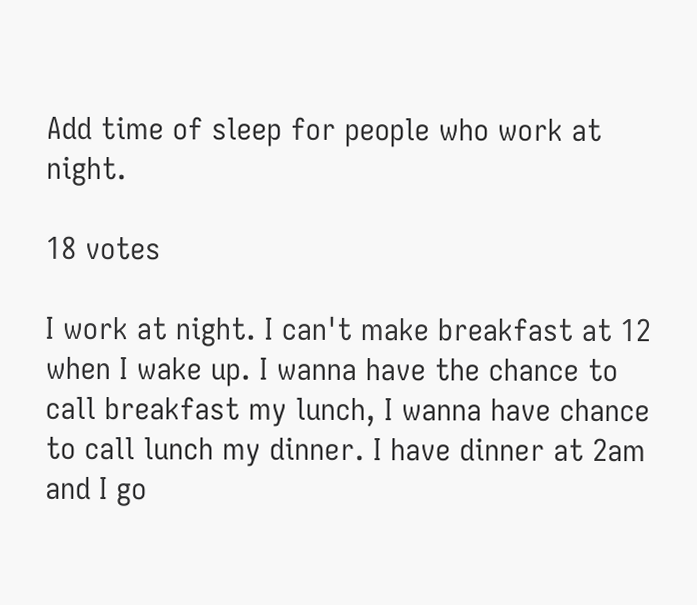Add time of sleep for people who work at night.

18 votes

I work at night. I can't make breakfast at 12 when I wake up. I wanna have the chance to call breakfast my lunch, I wanna have chance to call lunch my dinner. I have dinner at 2am and I go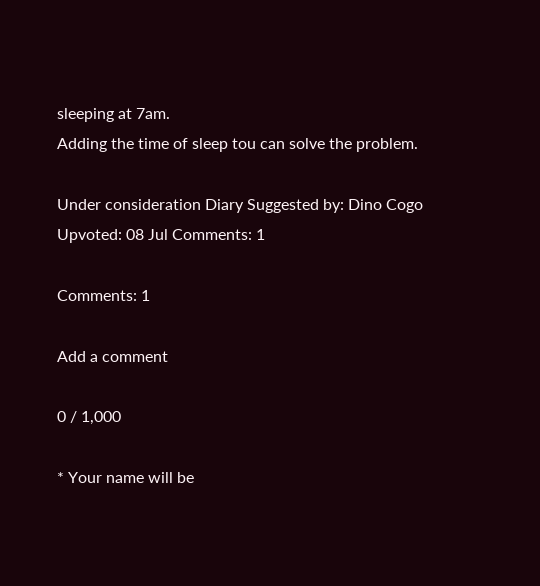sleeping at 7am.
Adding the time of sleep tou can solve the problem.

Under consideration Diary Suggested by: Dino Cogo Upvoted: 08 Jul Comments: 1

Comments: 1

Add a comment

0 / 1,000

* Your name will be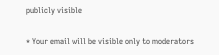publicly visible

* Your email will be visible only to moderators